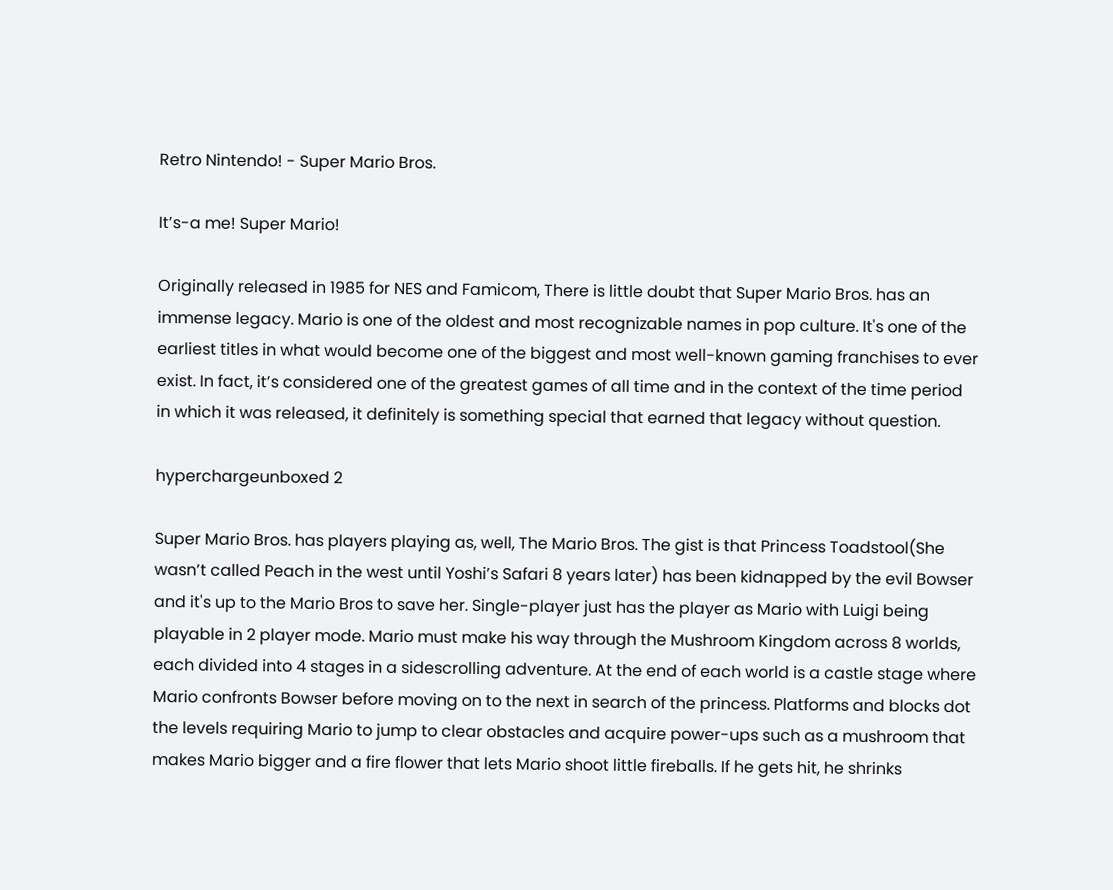Retro Nintendo! - Super Mario Bros.

It’s-a me! Super Mario!

Originally released in 1985 for NES and Famicom, There is little doubt that Super Mario Bros. has an immense legacy. Mario is one of the oldest and most recognizable names in pop culture. It's one of the earliest titles in what would become one of the biggest and most well-known gaming franchises to ever exist. In fact, it’s considered one of the greatest games of all time and in the context of the time period in which it was released, it definitely is something special that earned that legacy without question.

hyperchargeunboxed 2

Super Mario Bros. has players playing as, well, The Mario Bros. The gist is that Princess Toadstool(She wasn’t called Peach in the west until Yoshi’s Safari 8 years later) has been kidnapped by the evil Bowser and it's up to the Mario Bros to save her. Single-player just has the player as Mario with Luigi being playable in 2 player mode. Mario must make his way through the Mushroom Kingdom across 8 worlds, each divided into 4 stages in a sidescrolling adventure. At the end of each world is a castle stage where Mario confronts Bowser before moving on to the next in search of the princess. Platforms and blocks dot the levels requiring Mario to jump to clear obstacles and acquire power-ups such as a mushroom that makes Mario bigger and a fire flower that lets Mario shoot little fireballs. If he gets hit, he shrinks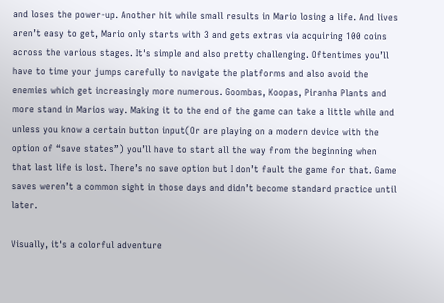and loses the power-up. Another hit while small results in Mario losing a life. And lives aren’t easy to get, Mario only starts with 3 and gets extras via acquiring 100 coins across the various stages. It's simple and also pretty challenging. Oftentimes you’ll have to time your jumps carefully to navigate the platforms and also avoid the enemies which get increasingly more numerous. Goombas, Koopas, Piranha Plants and more stand in Marios way. Making it to the end of the game can take a little while and unless you know a certain button input(Or are playing on a modern device with the option of “save states”) you’ll have to start all the way from the beginning when that last life is lost. There’s no save option but I don’t fault the game for that. Game saves weren’t a common sight in those days and didn’t become standard practice until later.

Visually, it's a colorful adventure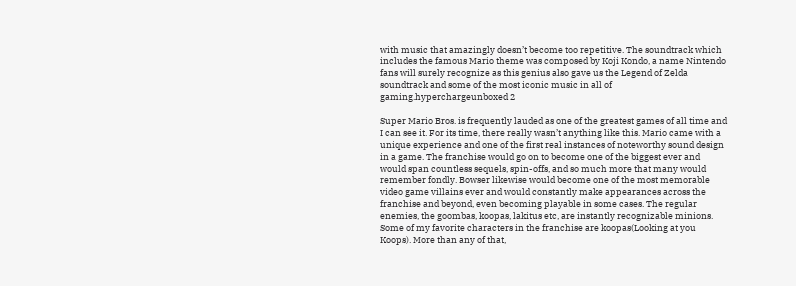with music that amazingly doesn’t become too repetitive. The soundtrack which includes the famous Mario theme was composed by Koji Kondo, a name Nintendo fans will surely recognize as this genius also gave us the Legend of Zelda soundtrack and some of the most iconic music in all of gaming.hyperchargeunboxed 2

Super Mario Bros. is frequently lauded as one of the greatest games of all time and I can see it. For its time, there really wasn’t anything like this. Mario came with a unique experience and one of the first real instances of noteworthy sound design in a game. The franchise would go on to become one of the biggest ever and would span countless sequels, spin-offs, and so much more that many would remember fondly. Bowser likewise would become one of the most memorable video game villains ever and would constantly make appearances across the franchise and beyond, even becoming playable in some cases. The regular enemies, the goombas, koopas, lakitus etc, are instantly recognizable minions. Some of my favorite characters in the franchise are koopas(Looking at you Koops). More than any of that,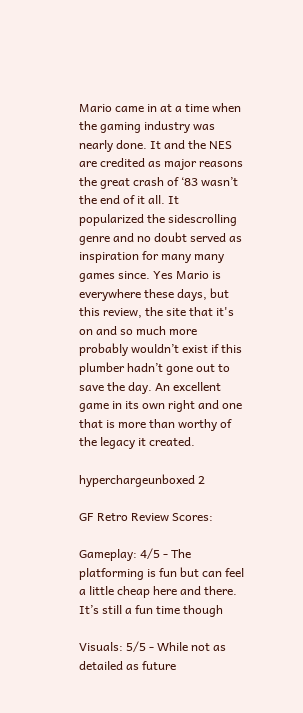Mario came in at a time when the gaming industry was nearly done. It and the NES are credited as major reasons the great crash of ‘83 wasn’t the end of it all. It popularized the sidescrolling genre and no doubt served as inspiration for many many games since. Yes Mario is everywhere these days, but this review, the site that it's on and so much more probably wouldn’t exist if this plumber hadn’t gone out to save the day. An excellent game in its own right and one that is more than worthy of the legacy it created.

hyperchargeunboxed 2

GF Retro Review Scores:

Gameplay: 4/5 - The platforming is fun but can feel a little cheap here and there. It’s still a fun time though

Visuals: 5/5 - While not as detailed as future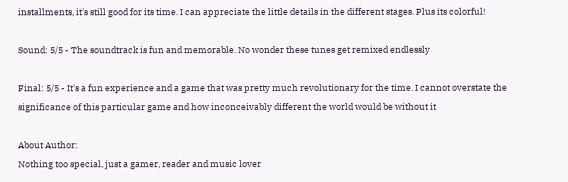installments, it's still good for its time. I can appreciate the little details in the different stages. Plus its colorful!

Sound: 5/5 - The soundtrack is fun and memorable. No wonder these tunes get remixed endlessly

Final: 5/5 - It's a fun experience and a game that was pretty much revolutionary for the time. I cannot overstate the significance of this particular game and how inconceivably different the world would be without it

About Author:
Nothing too special, just a gamer, reader and music lover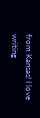from Kansas! I love writing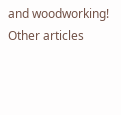and woodworking!
Other articles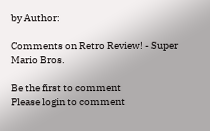by Author:

Comments on Retro Review! - Super Mario Bros.

Be the first to comment
Please login to comment